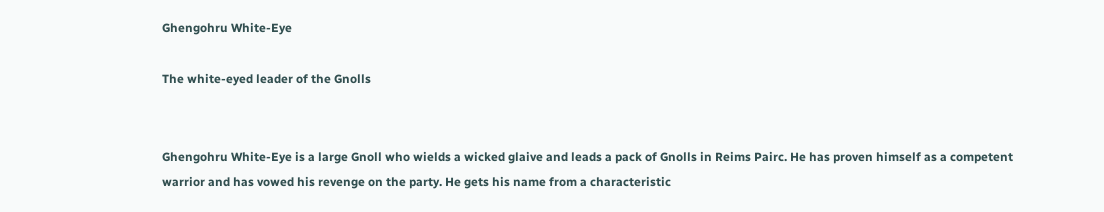Ghengohru White-Eye

The white-eyed leader of the Gnolls


Ghengohru White-Eye is a large Gnoll who wields a wicked glaive and leads a pack of Gnolls in Reims Pairc. He has proven himself as a competent warrior and has vowed his revenge on the party. He gets his name from a characteristic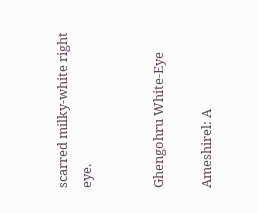scarred milky-white right eye.


Ghengohru White-Eye

Ameshirel: A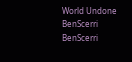World Undone BenScerri BenScerri